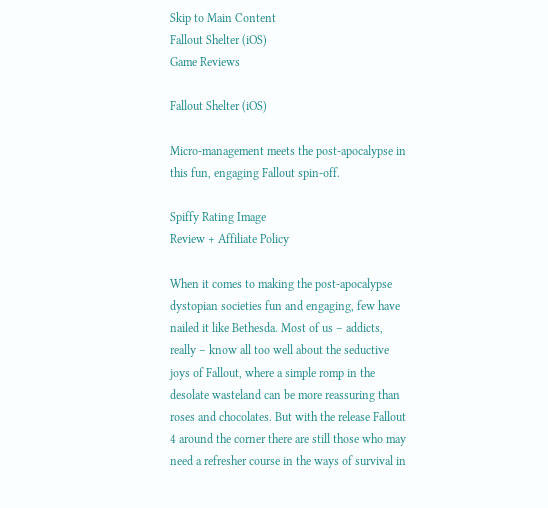Skip to Main Content
Fallout Shelter (iOS)
Game Reviews

Fallout Shelter (iOS)

Micro-management meets the post-apocalypse in this fun, engaging Fallout spin-off.

Spiffy Rating Image
Review + Affiliate Policy

When it comes to making the post-apocalypse dystopian societies fun and engaging, few have nailed it like Bethesda. Most of us – addicts, really – know all too well about the seductive joys of Fallout, where a simple romp in the desolate wasteland can be more reassuring than roses and chocolates. But with the release Fallout 4 around the corner there are still those who may need a refresher course in the ways of survival in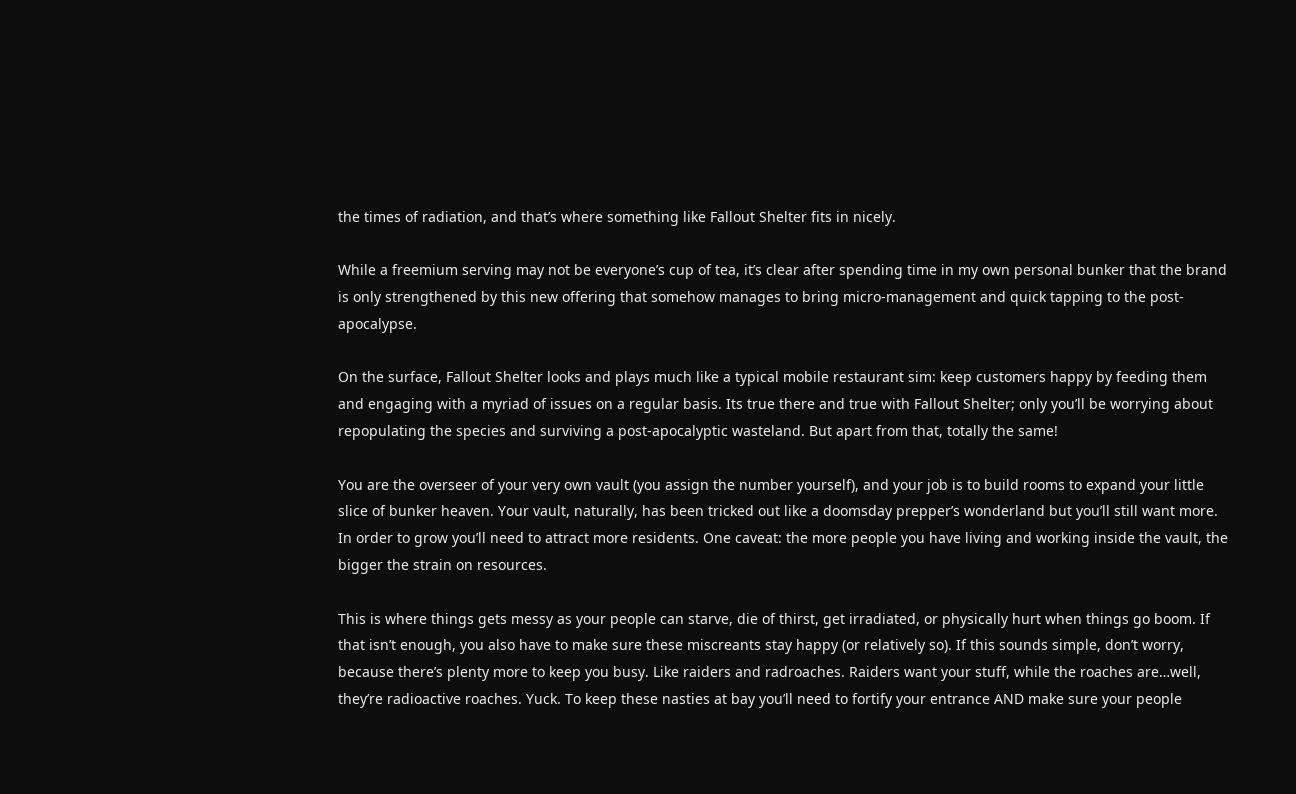the times of radiation, and that’s where something like Fallout Shelter fits in nicely.

While a freemium serving may not be everyone’s cup of tea, it’s clear after spending time in my own personal bunker that the brand is only strengthened by this new offering that somehow manages to bring micro-management and quick tapping to the post-apocalypse.

On the surface, Fallout Shelter looks and plays much like a typical mobile restaurant sim: keep customers happy by feeding them and engaging with a myriad of issues on a regular basis. Its true there and true with Fallout Shelter; only you’ll be worrying about repopulating the species and surviving a post-apocalyptic wasteland. But apart from that, totally the same!

You are the overseer of your very own vault (you assign the number yourself), and your job is to build rooms to expand your little slice of bunker heaven. Your vault, naturally, has been tricked out like a doomsday prepper’s wonderland but you’ll still want more. In order to grow you’ll need to attract more residents. One caveat: the more people you have living and working inside the vault, the bigger the strain on resources.

This is where things gets messy as your people can starve, die of thirst, get irradiated, or physically hurt when things go boom. If that isn’t enough, you also have to make sure these miscreants stay happy (or relatively so). If this sounds simple, don’t worry, because there’s plenty more to keep you busy. Like raiders and radroaches. Raiders want your stuff, while the roaches are…well, they’re radioactive roaches. Yuck. To keep these nasties at bay you’ll need to fortify your entrance AND make sure your people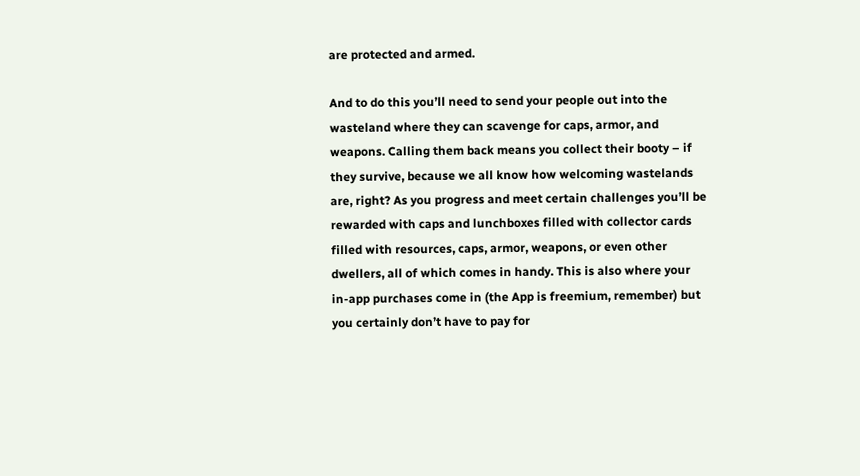are protected and armed.

And to do this you’ll need to send your people out into the wasteland where they can scavenge for caps, armor, and weapons. Calling them back means you collect their booty – if they survive, because we all know how welcoming wastelands are, right? As you progress and meet certain challenges you’ll be rewarded with caps and lunchboxes filled with collector cards filled with resources, caps, armor, weapons, or even other dwellers, all of which comes in handy. This is also where your in-app purchases come in (the App is freemium, remember) but you certainly don’t have to pay for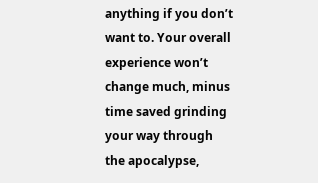anything if you don’t want to. Your overall experience won’t change much, minus time saved grinding your way through the apocalypse,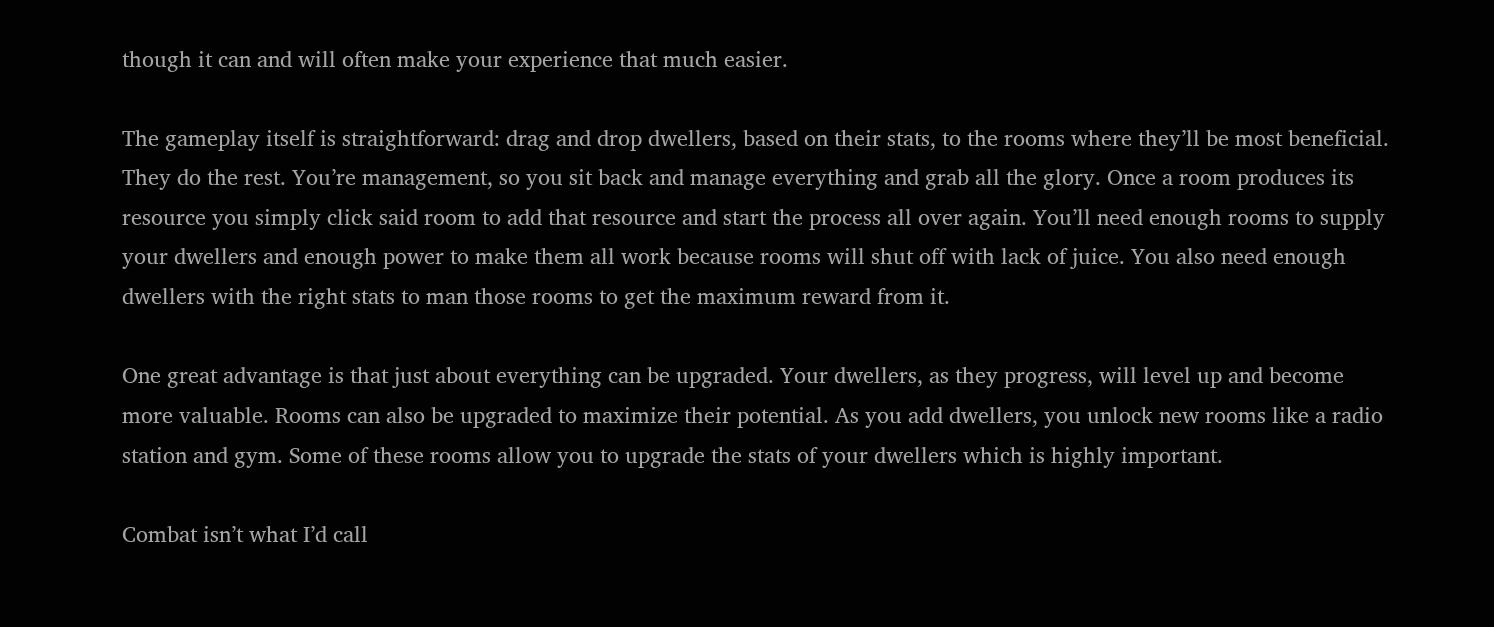though it can and will often make your experience that much easier.

The gameplay itself is straightforward: drag and drop dwellers, based on their stats, to the rooms where they’ll be most beneficial. They do the rest. You’re management, so you sit back and manage everything and grab all the glory. Once a room produces its resource you simply click said room to add that resource and start the process all over again. You’ll need enough rooms to supply your dwellers and enough power to make them all work because rooms will shut off with lack of juice. You also need enough dwellers with the right stats to man those rooms to get the maximum reward from it.

One great advantage is that just about everything can be upgraded. Your dwellers, as they progress, will level up and become more valuable. Rooms can also be upgraded to maximize their potential. As you add dwellers, you unlock new rooms like a radio station and gym. Some of these rooms allow you to upgrade the stats of your dwellers which is highly important.

Combat isn’t what I’d call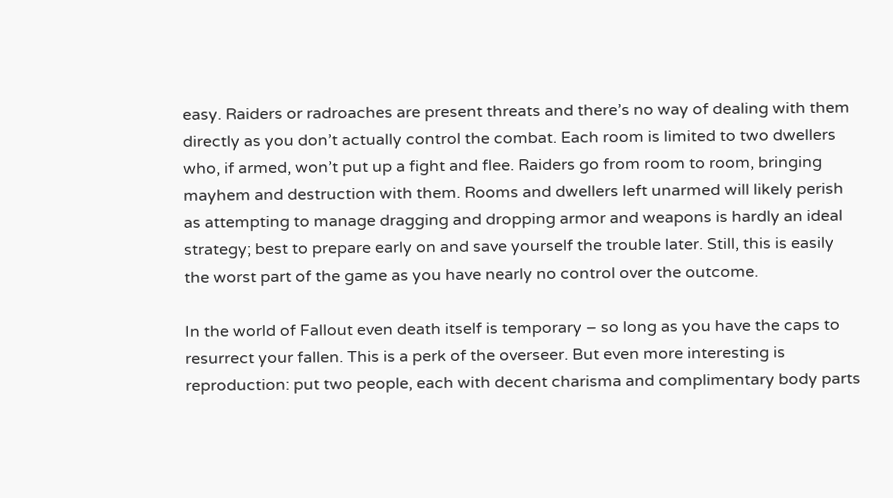easy. Raiders or radroaches are present threats and there’s no way of dealing with them directly as you don’t actually control the combat. Each room is limited to two dwellers who, if armed, won’t put up a fight and flee. Raiders go from room to room, bringing mayhem and destruction with them. Rooms and dwellers left unarmed will likely perish as attempting to manage dragging and dropping armor and weapons is hardly an ideal strategy; best to prepare early on and save yourself the trouble later. Still, this is easily the worst part of the game as you have nearly no control over the outcome.

In the world of Fallout even death itself is temporary – so long as you have the caps to resurrect your fallen. This is a perk of the overseer. But even more interesting is reproduction: put two people, each with decent charisma and complimentary body parts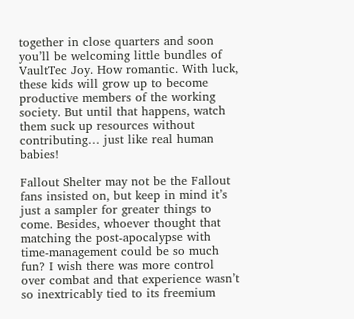together in close quarters and soon you’ll be welcoming little bundles of VaultTec Joy. How romantic. With luck, these kids will grow up to become productive members of the working society. But until that happens, watch them suck up resources without contributing… just like real human babies!

Fallout Shelter may not be the Fallout fans insisted on, but keep in mind it’s just a sampler for greater things to come. Besides, whoever thought that matching the post-apocalypse with time-management could be so much fun? I wish there was more control over combat and that experience wasn’t so inextricably tied to its freemium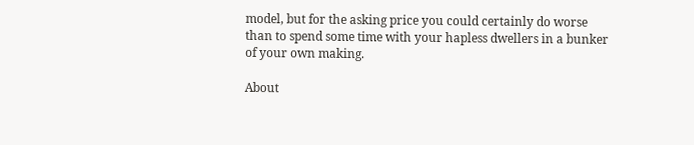model, but for the asking price you could certainly do worse than to spend some time with your hapless dwellers in a bunker of your own making.

About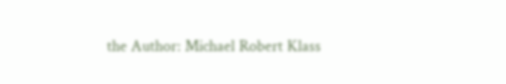the Author: Michael Robert Klass